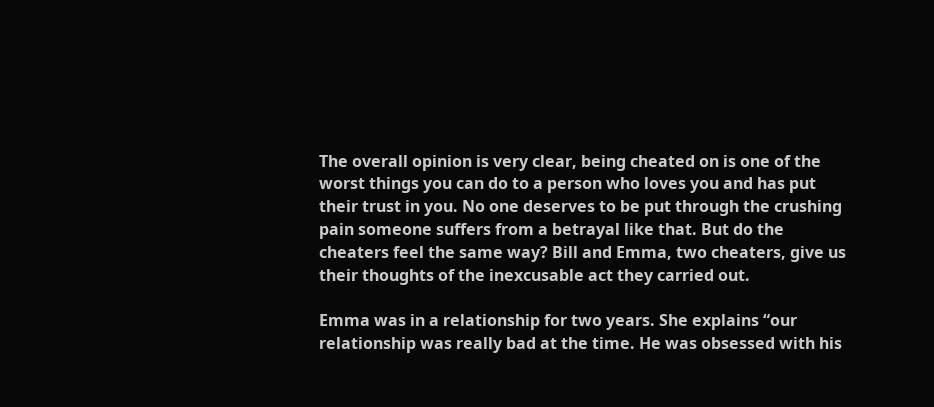The overall opinion is very clear, being cheated on is one of the worst things you can do to a person who loves you and has put their trust in you. No one deserves to be put through the crushing pain someone suffers from a betrayal like that. But do the cheaters feel the same way? Bill and Emma, two cheaters, give us their thoughts of the inexcusable act they carried out.

Emma was in a relationship for two years. She explains “our relationship was really bad at the time. He was obsessed with his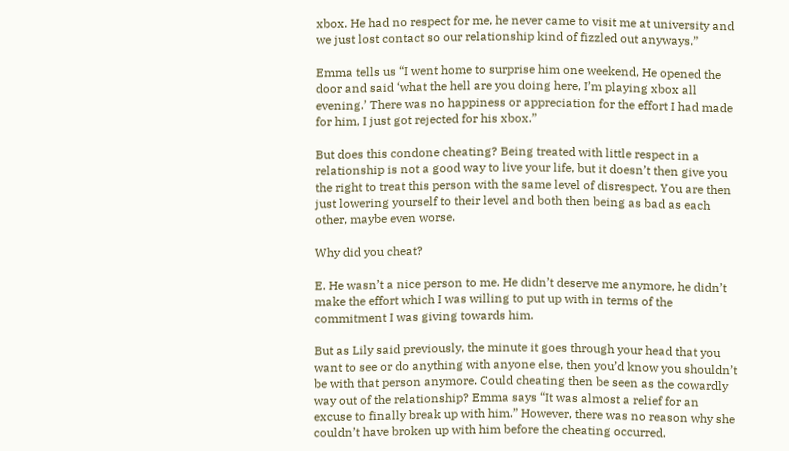xbox. He had no respect for me, he never came to visit me at university and we just lost contact so our relationship kind of fizzled out anyways.”

Emma tells us “I went home to surprise him one weekend, He opened the door and said ‘what the hell are you doing here, I’m playing xbox all evening.’ There was no happiness or appreciation for the effort I had made for him, I just got rejected for his xbox.”

But does this condone cheating? Being treated with little respect in a relationship is not a good way to live your life, but it doesn’t then give you the right to treat this person with the same level of disrespect. You are then just lowering yourself to their level and both then being as bad as each other, maybe even worse.

Why did you cheat?

E. He wasn’t a nice person to me. He didn’t deserve me anymore, he didn’t make the effort which I was willing to put up with in terms of the commitment I was giving towards him.

But as Lily said previously, the minute it goes through your head that you want to see or do anything with anyone else, then you’d know you shouldn’t be with that person anymore. Could cheating then be seen as the cowardly way out of the relationship? Emma says “It was almost a relief for an excuse to finally break up with him.” However, there was no reason why she couldn’t have broken up with him before the cheating occurred.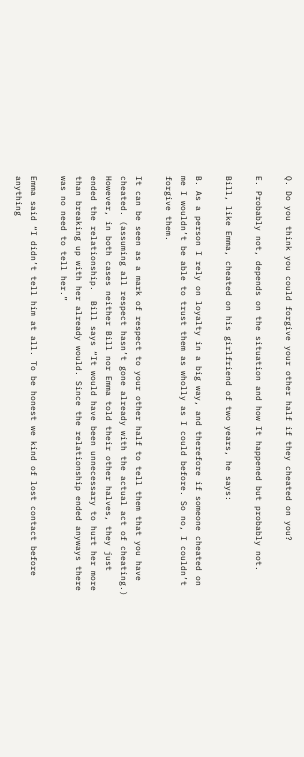Q. Do you think you could forgive your other half if they cheated on you?

E. Probably not, depends on the situation and how It happened but probably not.

Bill, like Emma, cheated on his girlfriend of two years, he says:

B. As a person I rely on loyalty in a big way, and therefore if someone cheated on me I wouldn’t be able to trust them as wholly as I could before. So no, I couldn’t forgive them.

It can be seen as a mark of respect to your other half to tell them that you have cheated. (assuming all respect hasn’t gone already with the actual act of cheating.) However, in both cases neither Bill nor Emma told their other halves, they just ended the relationship.  Bill says “It would have been unnecessary to hurt her more than breaking up with her already would. Since the relationship ended anyways there was no need to tell her.”

Emma said “I didn’t tell him at all. To be honest we kind of lost contact before anything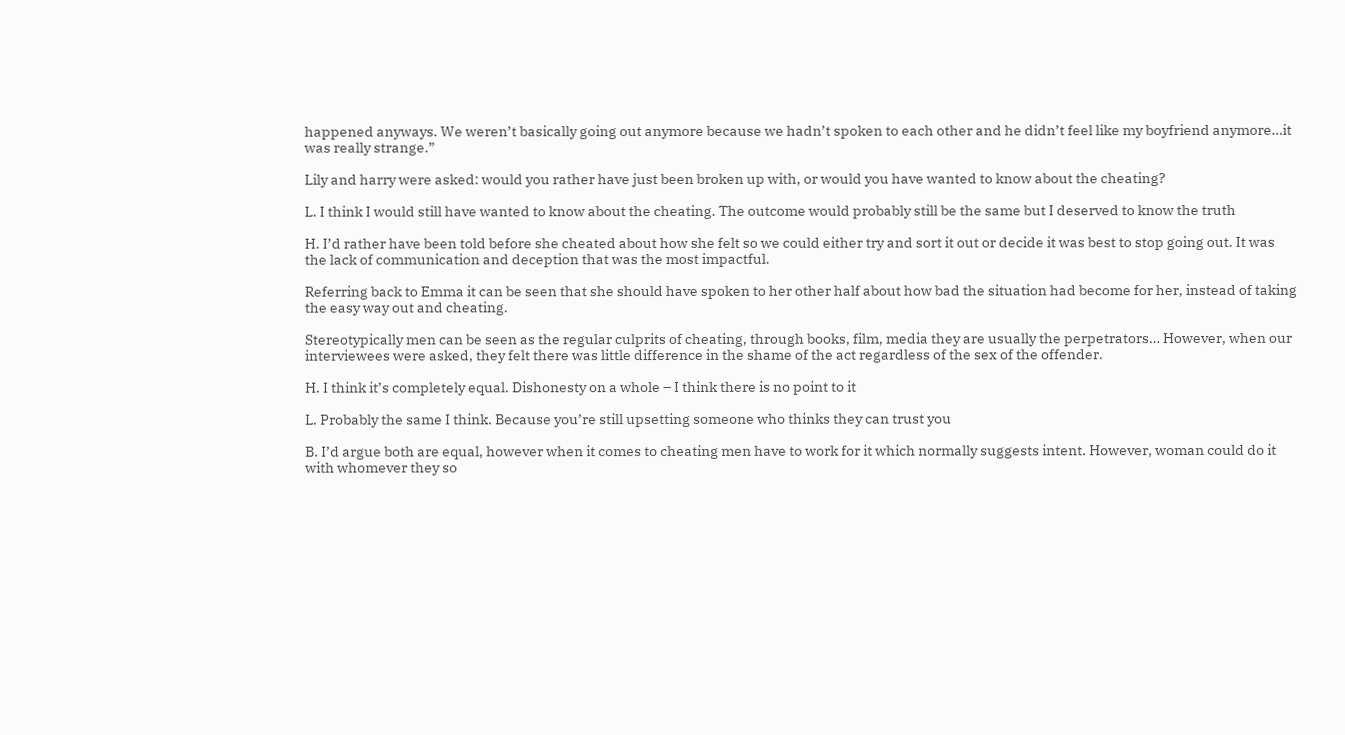happened anyways. We weren’t basically going out anymore because we hadn’t spoken to each other and he didn’t feel like my boyfriend anymore…it was really strange.”

Lily and harry were asked: would you rather have just been broken up with, or would you have wanted to know about the cheating?

L. I think I would still have wanted to know about the cheating. The outcome would probably still be the same but I deserved to know the truth

H. I’d rather have been told before she cheated about how she felt so we could either try and sort it out or decide it was best to stop going out. It was the lack of communication and deception that was the most impactful.

Referring back to Emma it can be seen that she should have spoken to her other half about how bad the situation had become for her, instead of taking the easy way out and cheating.

Stereotypically men can be seen as the regular culprits of cheating, through books, film, media they are usually the perpetrators… However, when our interviewees were asked, they felt there was little difference in the shame of the act regardless of the sex of the offender.

H. I think it’s completely equal. Dishonesty on a whole – I think there is no point to it

L. Probably the same I think. Because you’re still upsetting someone who thinks they can trust you

B. I’d argue both are equal, however when it comes to cheating men have to work for it which normally suggests intent. However, woman could do it with whomever they so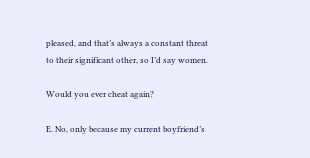pleased, and that’s always a constant threat to their significant other, so I’d say women.

Would you ever cheat again?

E. No, only because my current boyfriend’s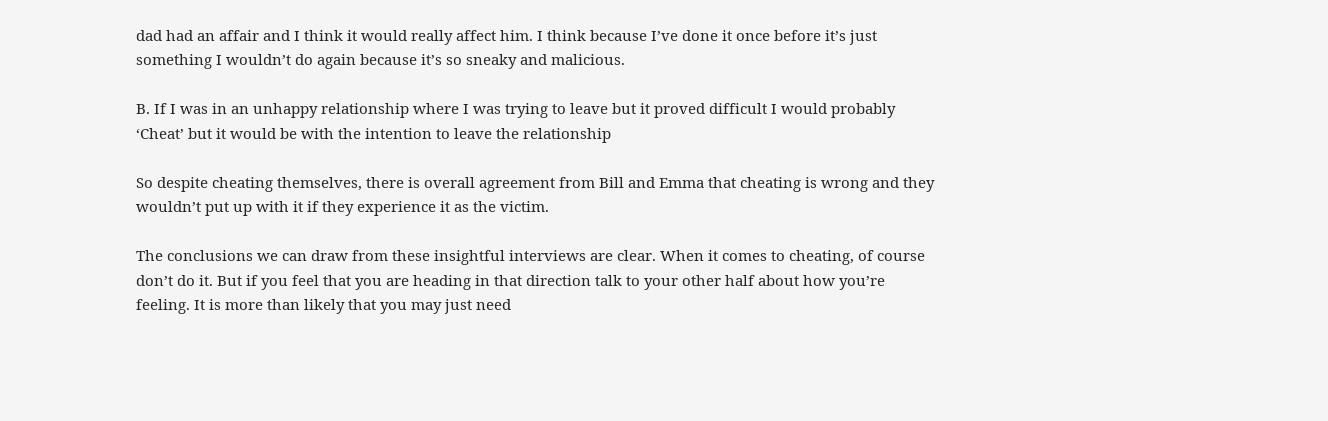dad had an affair and I think it would really affect him. I think because I’ve done it once before it’s just something I wouldn’t do again because it’s so sneaky and malicious.

B. If I was in an unhappy relationship where I was trying to leave but it proved difficult I would probably ‘Cheat’ but it would be with the intention to leave the relationship

So despite cheating themselves, there is overall agreement from Bill and Emma that cheating is wrong and they wouldn’t put up with it if they experience it as the victim.

The conclusions we can draw from these insightful interviews are clear. When it comes to cheating, of course don’t do it. But if you feel that you are heading in that direction talk to your other half about how you’re feeling. It is more than likely that you may just need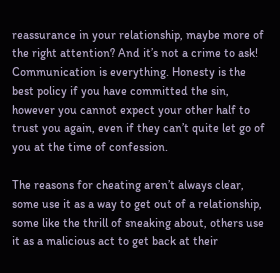reassurance in your relationship, maybe more of the right attention? And it’s not a crime to ask! Communication is everything. Honesty is the best policy if you have committed the sin, however you cannot expect your other half to trust you again, even if they can’t quite let go of you at the time of confession.

The reasons for cheating aren’t always clear, some use it as a way to get out of a relationship, some like the thrill of sneaking about, others use it as a malicious act to get back at their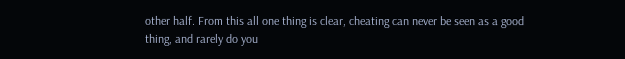other half. From this all one thing is clear, cheating can never be seen as a good thing, and rarely do you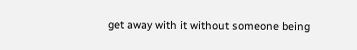get away with it without someone being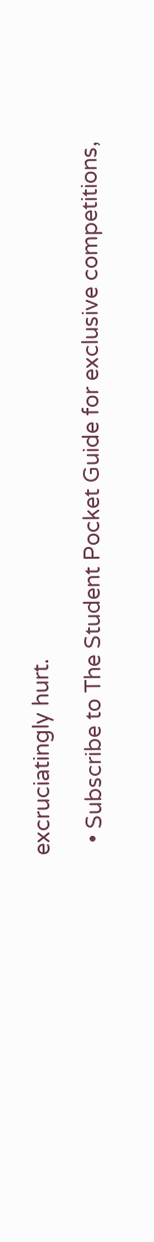excruciatingly hurt.

  • Subscribe to The Student Pocket Guide for exclusive competitions,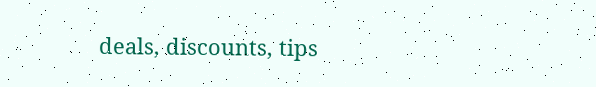deals, discounts, tips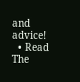and advice!
  • Read The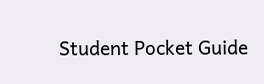Student Pocket Guide